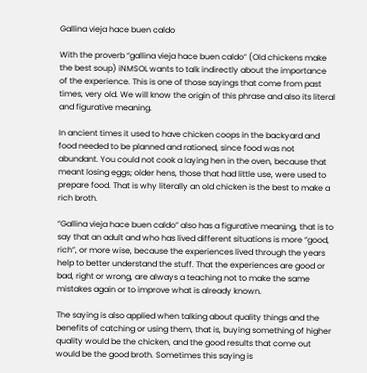Gallina vieja hace buen caldo

With the proverb “gallina vieja hace buen caldo” (Old chickens make the best soup) iNMSOL wants to talk indirectly about the importance of the experience. This is one of those sayings that come from past times, very old. We will know the origin of this phrase and also its literal and figurative meaning.

In ancient times it used to have chicken coops in the backyard and food needed to be planned and rationed, since food was not abundant. You could not cook a laying hen in the oven, because that meant losing eggs; older hens, those that had little use, were used to prepare food. That is why literally an old chicken is the best to make a rich broth.

“Gallina vieja hace buen caldo” also has a figurative meaning, that is to say that an adult and who has lived different situations is more “good, rich”, or more wise, because the experiences lived through the years help to better understand the stuff. That the experiences are good or bad, right or wrong, are always a teaching not to make the same mistakes again or to improve what is already known.

The saying is also applied when talking about quality things and the benefits of catching or using them, that is, buying something of higher quality would be the chicken, and the good results that come out would be the good broth. Sometimes this saying is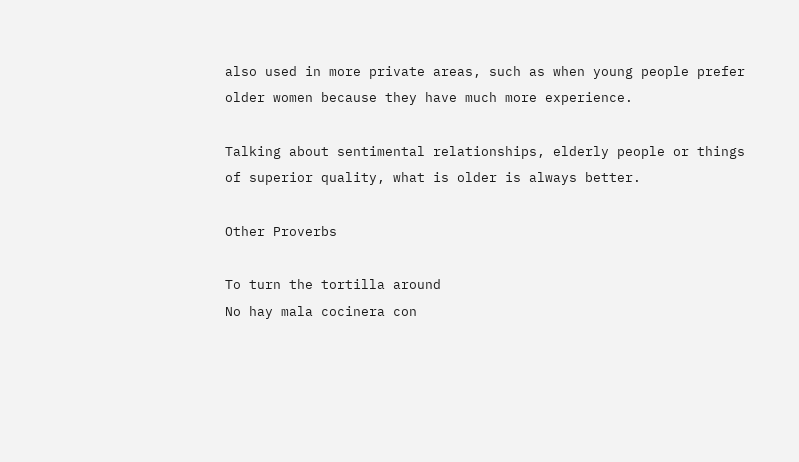also used in more private areas, such as when young people prefer older women because they have much more experience.

Talking about sentimental relationships, elderly people or things of superior quality, what is older is always better.

Other Proverbs

To turn the tortilla around
No hay mala cocinera con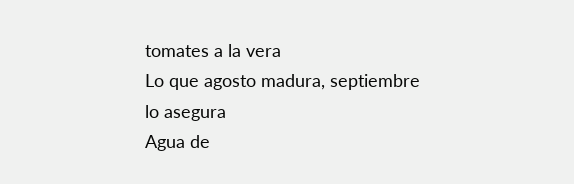tomates a la vera
Lo que agosto madura, septiembre lo asegura
Agua de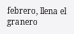febrero, llena el granero